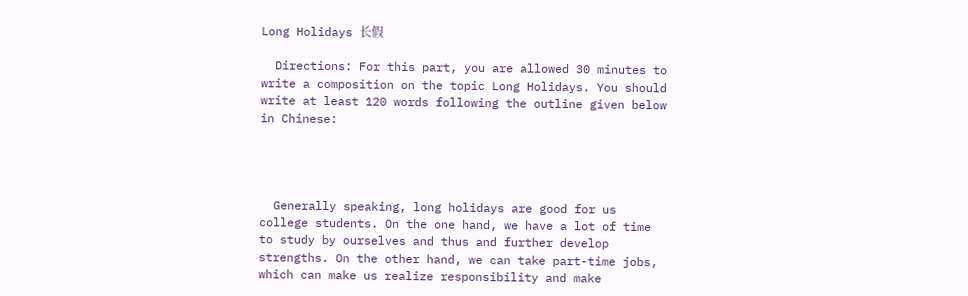Long Holidays 长假

  Directions: For this part, you are allowed 30 minutes to write a composition on the topic Long Holidays. You should write at least 120 words following the outline given below in Chinese:




  Generally speaking, long holidays are good for us college students. On the one hand, we have a lot of time to study by ourselves and thus and further develop strengths. On the other hand, we can take part-time jobs, which can make us realize responsibility and make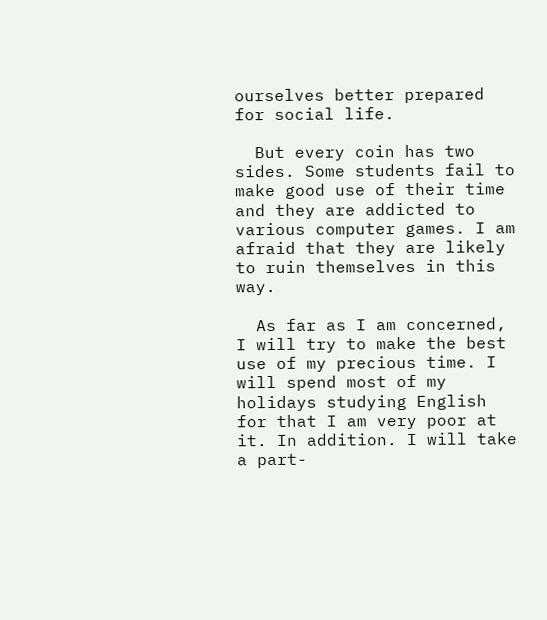ourselves better prepared for social life.

  But every coin has two sides. Some students fail to make good use of their time and they are addicted to various computer games. I am afraid that they are likely to ruin themselves in this way.

  As far as I am concerned, I will try to make the best use of my precious time. I will spend most of my holidays studying English for that I am very poor at it. In addition. I will take a part-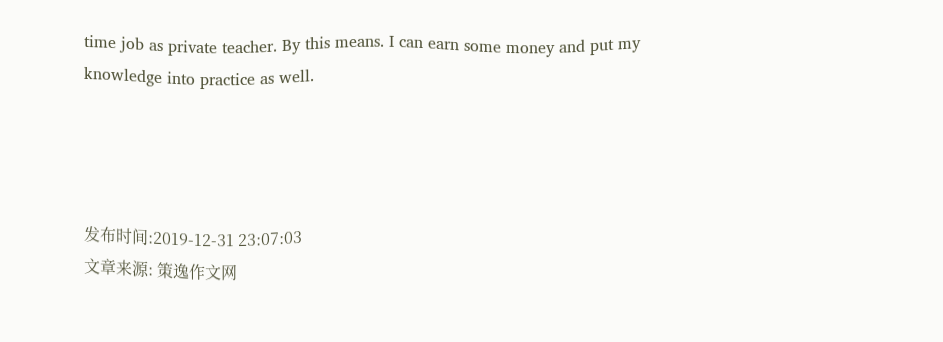time job as private teacher. By this means. I can earn some money and put my knowledge into practice as well.




发布时间:2019-12-31 23:07:03
文章来源: 策逸作文网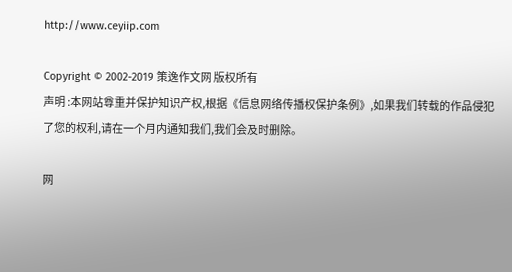http://www.ceyiip.com

Copyright © 2002-2019 策逸作文网 版权所有
声明 :本网站尊重并保护知识产权,根据《信息网络传播权保护条例》,如果我们转载的作品侵犯了您的权利,请在一个月内通知我们,我们会及时删除。

网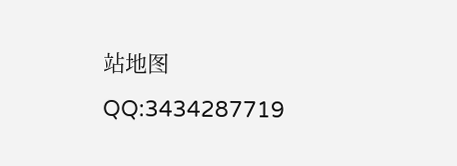站地图 QQ:3434287719